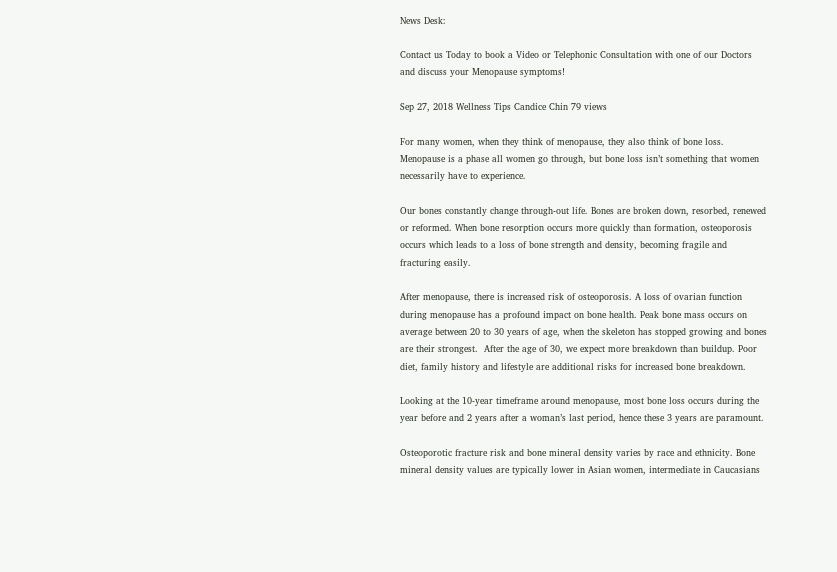News Desk:

Contact us Today to book a Video or Telephonic Consultation with one of our Doctors and discuss your Menopause symptoms!

Sep 27, 2018 Wellness Tips Candice Chin 79 views

For many women, when they think of menopause, they also think of bone loss. Menopause is a phase all women go through, but bone loss isn’t something that women necessarily have to experience.

Our bones constantly change through-out life. Bones are broken down, resorbed, renewed or reformed. When bone resorption occurs more quickly than formation, osteoporosis occurs which leads to a loss of bone strength and density, becoming fragile and fracturing easily.

After menopause, there is increased risk of osteoporosis. A loss of ovarian function during menopause has a profound impact on bone health. Peak bone mass occurs on average between 20 to 30 years of age, when the skeleton has stopped growing and bones are their strongest.  After the age of 30, we expect more breakdown than buildup. Poor diet, family history and lifestyle are additional risks for increased bone breakdown.

Looking at the 10-year timeframe around menopause, most bone loss occurs during the year before and 2 years after a woman’s last period, hence these 3 years are paramount.

Osteoporotic fracture risk and bone mineral density varies by race and ethnicity. Bone mineral density values are typically lower in Asian women, intermediate in Caucasians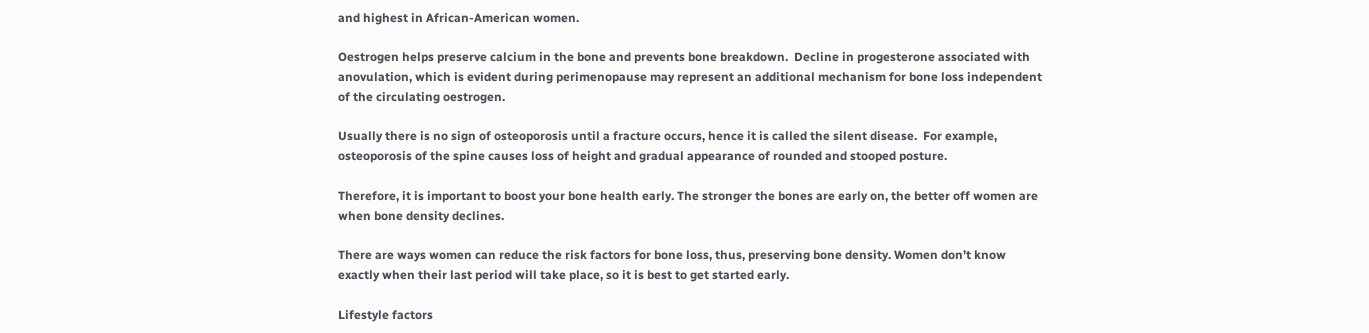and highest in African-American women.

Oestrogen helps preserve calcium in the bone and prevents bone breakdown.  Decline in progesterone associated with anovulation, which is evident during perimenopause may represent an additional mechanism for bone loss independent of the circulating oestrogen.

Usually there is no sign of osteoporosis until a fracture occurs, hence it is called the silent disease.  For example, osteoporosis of the spine causes loss of height and gradual appearance of rounded and stooped posture.

Therefore, it is important to boost your bone health early. The stronger the bones are early on, the better off women are when bone density declines.

There are ways women can reduce the risk factors for bone loss, thus, preserving bone density. Women don’t know exactly when their last period will take place, so it is best to get started early.

Lifestyle factors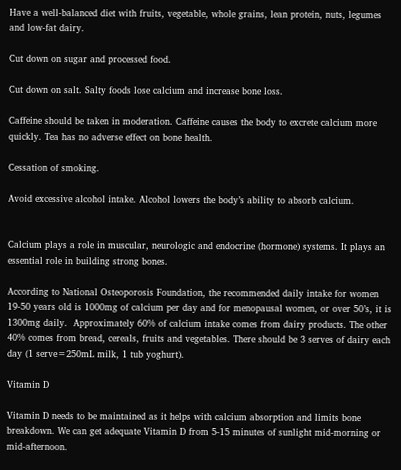Have a well-balanced diet with fruits, vegetable, whole grains, lean protein, nuts, legumes and low-fat dairy.

Cut down on sugar and processed food.

Cut down on salt. Salty foods lose calcium and increase bone loss.

Caffeine should be taken in moderation. Caffeine causes the body to excrete calcium more quickly. Tea has no adverse effect on bone health.

Cessation of smoking.

Avoid excessive alcohol intake. Alcohol lowers the body’s ability to absorb calcium.


Calcium plays a role in muscular, neurologic and endocrine (hormone) systems. It plays an essential role in building strong bones.

According to National Osteoporosis Foundation, the recommended daily intake for women 19-50 years old is 1000mg of calcium per day and for menopausal women, or over 50’s, it is 1300mg daily.  Approximately 60% of calcium intake comes from dairy products. The other 40% comes from bread, cereals, fruits and vegetables. There should be 3 serves of dairy each day (1 serve=250mL milk, 1 tub yoghurt).

Vitamin D

Vitamin D needs to be maintained as it helps with calcium absorption and limits bone breakdown. We can get adequate Vitamin D from 5-15 minutes of sunlight mid-morning or mid-afternoon.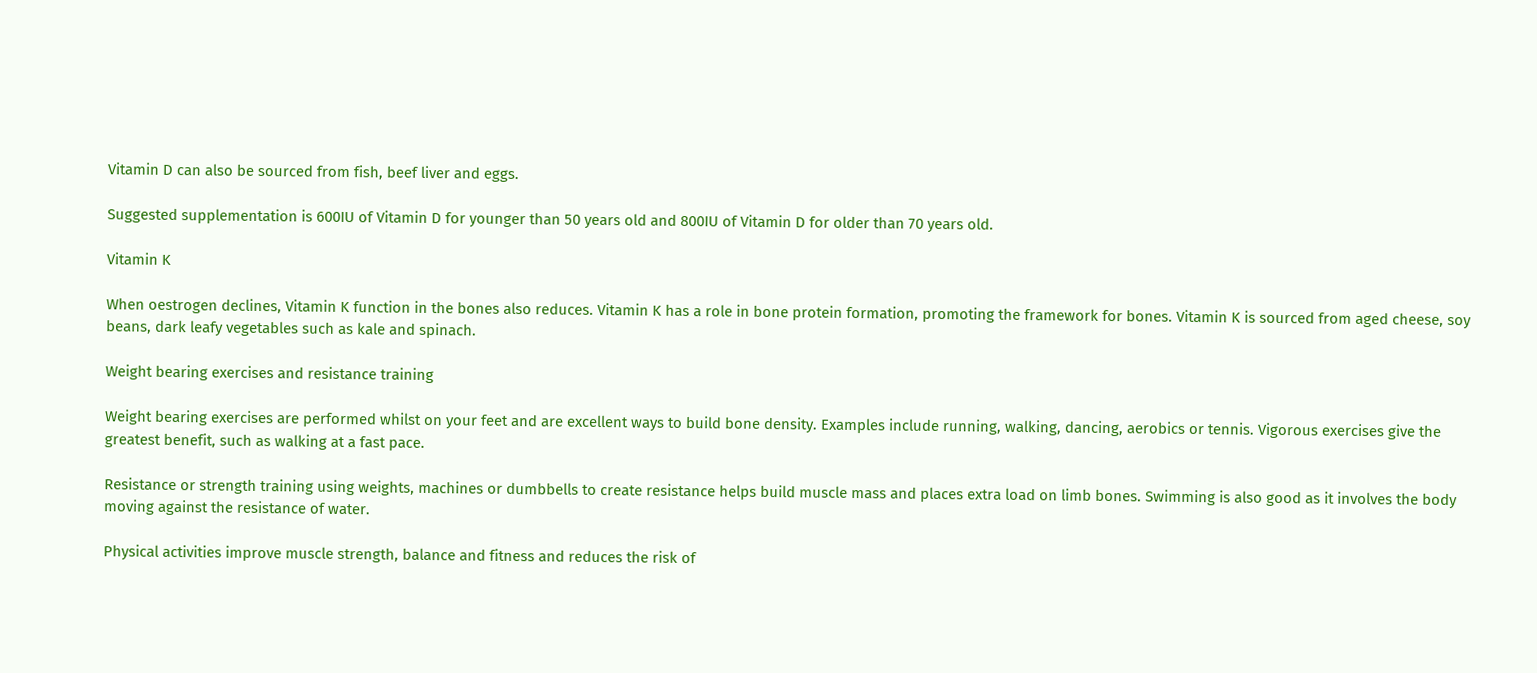Vitamin D can also be sourced from fish, beef liver and eggs.

Suggested supplementation is 600IU of Vitamin D for younger than 50 years old and 800IU of Vitamin D for older than 70 years old.

Vitamin K

When oestrogen declines, Vitamin K function in the bones also reduces. Vitamin K has a role in bone protein formation, promoting the framework for bones. Vitamin K is sourced from aged cheese, soy beans, dark leafy vegetables such as kale and spinach.

Weight bearing exercises and resistance training

Weight bearing exercises are performed whilst on your feet and are excellent ways to build bone density. Examples include running, walking, dancing, aerobics or tennis. Vigorous exercises give the greatest benefit, such as walking at a fast pace.

Resistance or strength training using weights, machines or dumbbells to create resistance helps build muscle mass and places extra load on limb bones. Swimming is also good as it involves the body moving against the resistance of water.

Physical activities improve muscle strength, balance and fitness and reduces the risk of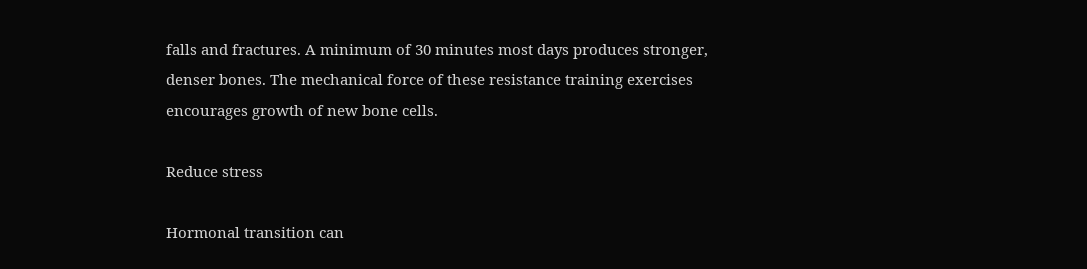falls and fractures. A minimum of 30 minutes most days produces stronger, denser bones. The mechanical force of these resistance training exercises encourages growth of new bone cells.

Reduce stress

Hormonal transition can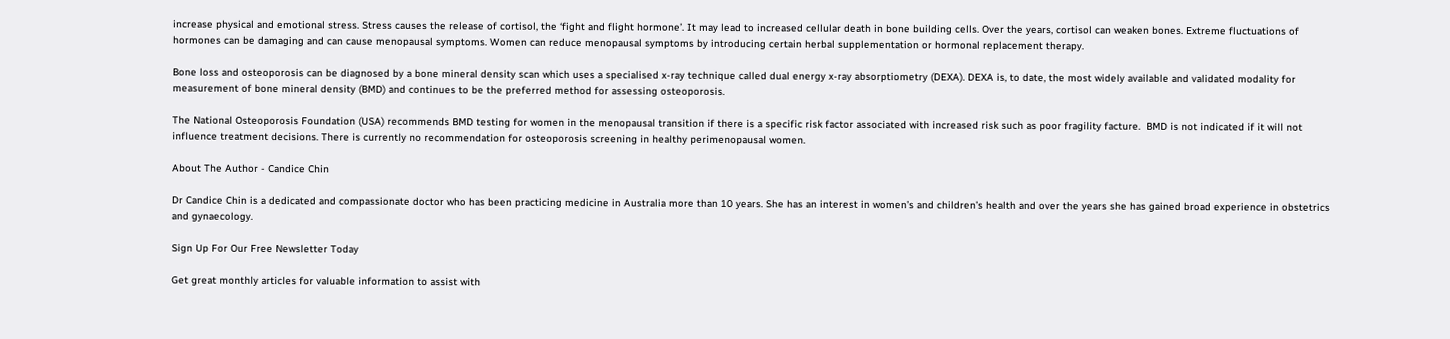increase physical and emotional stress. Stress causes the release of cortisol, the ‘fight and flight hormone’. It may lead to increased cellular death in bone building cells. Over the years, cortisol can weaken bones. Extreme fluctuations of hormones can be damaging and can cause menopausal symptoms. Women can reduce menopausal symptoms by introducing certain herbal supplementation or hormonal replacement therapy.

Bone loss and osteoporosis can be diagnosed by a bone mineral density scan which uses a specialised x-ray technique called dual energy x-ray absorptiometry (DEXA). DEXA is, to date, the most widely available and validated modality for measurement of bone mineral density (BMD) and continues to be the preferred method for assessing osteoporosis.

The National Osteoporosis Foundation (USA) recommends BMD testing for women in the menopausal transition if there is a specific risk factor associated with increased risk such as poor fragility facture.  BMD is not indicated if it will not influence treatment decisions. There is currently no recommendation for osteoporosis screening in healthy perimenopausal women.

About The Author - Candice Chin

Dr Candice Chin is a dedicated and compassionate doctor who has been practicing medicine in Australia more than 10 years. She has an interest in women’s and children’s health and over the years she has gained broad experience in obstetrics and gynaecology.

Sign Up For Our Free Newsletter Today

Get great monthly articles for valuable information to assist with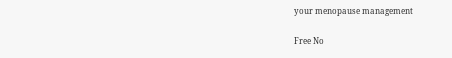your menopause management

Free No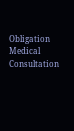Obligation Medical Consultation